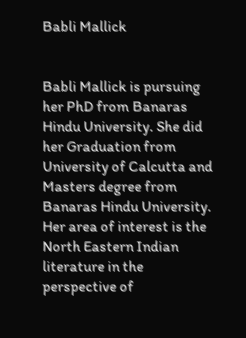Babli Mallick


Babli Mallick is pursuing her PhD from Banaras Hindu University. She did her Graduation from University of Calcutta and Masters degree from Banaras Hindu University. Her area of interest is the North Eastern Indian literature in the perspective of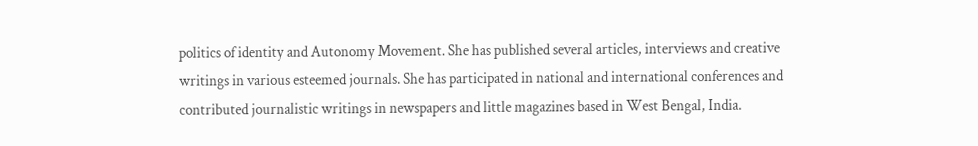politics of identity and Autonomy Movement. She has published several articles, interviews and creative writings in various esteemed journals. She has participated in national and international conferences and contributed journalistic writings in newspapers and little magazines based in West Bengal, India.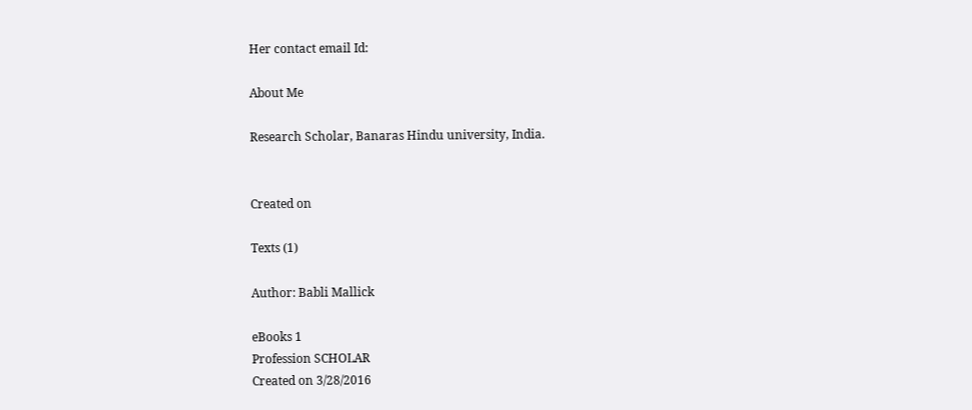Her contact email Id:

About Me

Research Scholar, Banaras Hindu university, India.


Created on

Texts (1)

Author: Babli Mallick

eBooks 1
Profession SCHOLAR
Created on 3/28/2016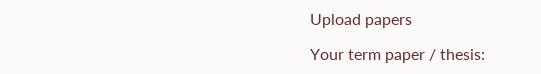Upload papers

Your term paper / thesis: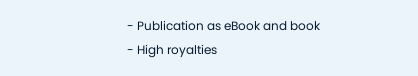- Publication as eBook and book
- High royalties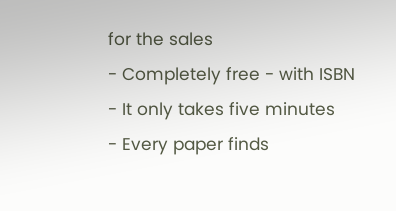for the sales
- Completely free - with ISBN
- It only takes five minutes
- Every paper finds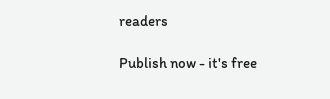readers

Publish now - it's free